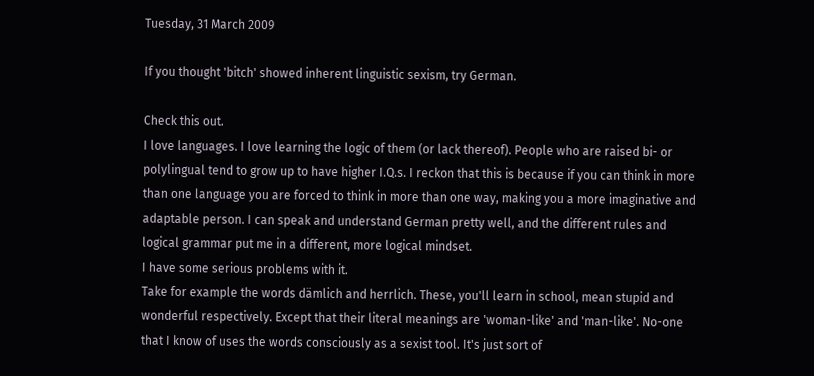Tuesday, 31 March 2009

If you thought 'bitch' showed inherent linguistic sexism, try German.

Check this out.
I love languages. I love learning the logic of them (or lack thereof). People who are raised bi- or polylingual tend to grow up to have higher I.Q.s. I reckon that this is because if you can think in more than one language you are forced to think in more than one way, making you a more imaginative and adaptable person. I can speak and understand German pretty well, and the different rules and logical grammar put me in a different, more logical mindset.
I have some serious problems with it.
Take for example the words dämlich and herrlich. These, you'll learn in school, mean stupid and wonderful respectively. Except that their literal meanings are 'woman-like' and 'man-like'. No-one that I know of uses the words consciously as a sexist tool. It's just sort of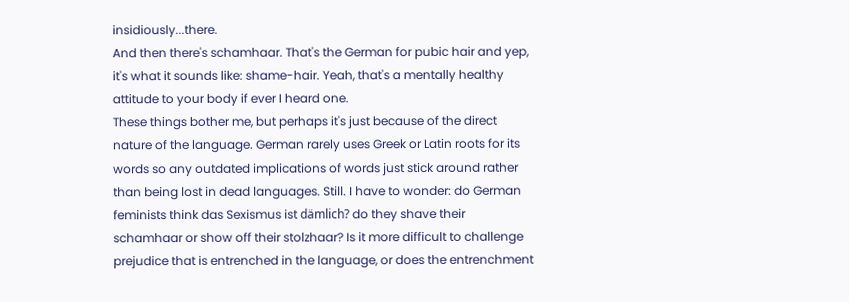insidiously...there.
And then there's schamhaar. That's the German for pubic hair and yep, it's what it sounds like: shame-hair. Yeah, that's a mentally healthy attitude to your body if ever I heard one.
These things bother me, but perhaps it's just because of the direct nature of the language. German rarely uses Greek or Latin roots for its words so any outdated implications of words just stick around rather than being lost in dead languages. Still. I have to wonder: do German feminists think das Sexismus ist dämlich? do they shave their schamhaar or show off their stolzhaar? Is it more difficult to challenge prejudice that is entrenched in the language, or does the entrenchment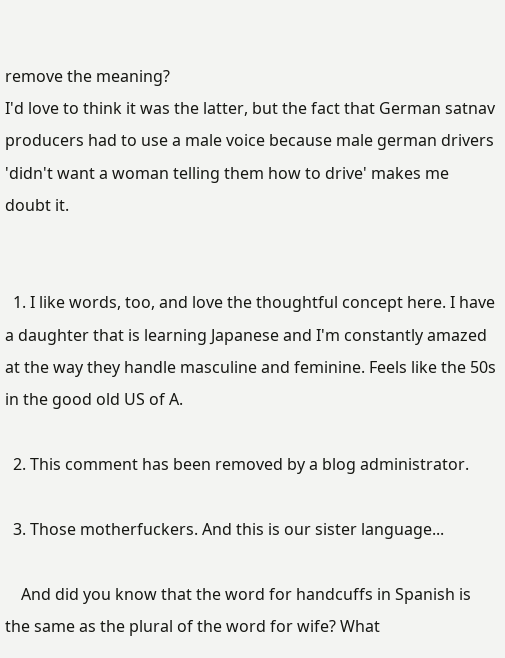remove the meaning?
I'd love to think it was the latter, but the fact that German satnav producers had to use a male voice because male german drivers 'didn't want a woman telling them how to drive' makes me doubt it.


  1. I like words, too, and love the thoughtful concept here. I have a daughter that is learning Japanese and I'm constantly amazed at the way they handle masculine and feminine. Feels like the 50s in the good old US of A.

  2. This comment has been removed by a blog administrator.

  3. Those motherfuckers. And this is our sister language...

    And did you know that the word for handcuffs in Spanish is the same as the plural of the word for wife? What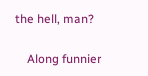the hell, man?

    Along funnier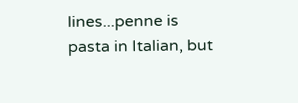lines...penne is pasta in Italian, but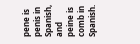pene is penis in Spanish, and peine is comb in Spanish.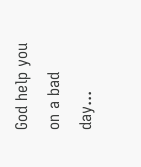God help you on a bad day...